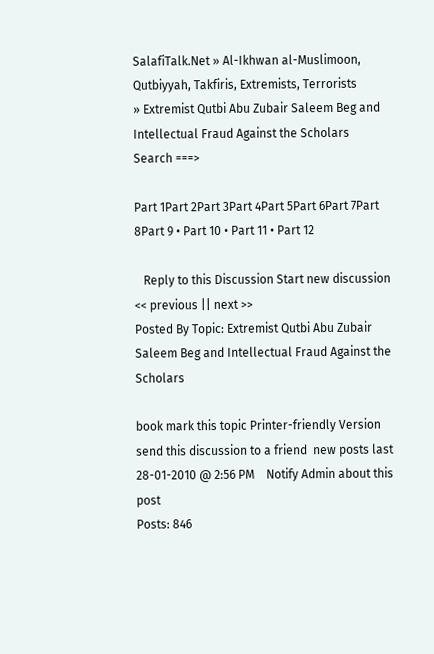SalafiTalk.Net » Al-Ikhwan al-Muslimoon, Qutbiyyah, Takfiris, Extremists, Terrorists
» Extremist Qutbi Abu Zubair Saleem Beg and Intellectual Fraud Against the Scholars
Search ===>

Part 1Part 2Part 3Part 4Part 5Part 6Part 7Part 8Part 9 • Part 10 • Part 11 • Part 12

   Reply to this Discussion Start new discussion << previous || next >>
Posted By Topic: Extremist Qutbi Abu Zubair Saleem Beg and Intellectual Fraud Against the Scholars

book mark this topic Printer-friendly Version  send this discussion to a friend  new posts last
28-01-2010 @ 2:56 PM    Notify Admin about this post
Posts: 846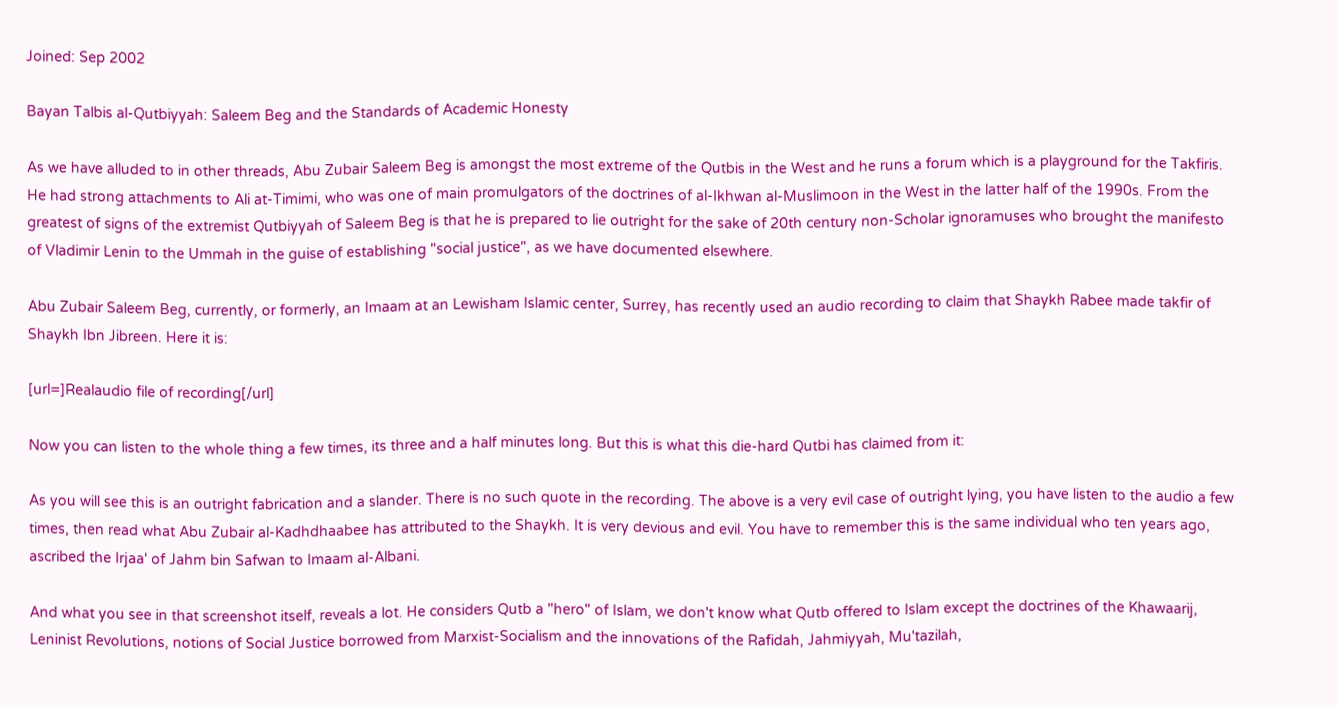Joined: Sep 2002

Bayan Talbis al-Qutbiyyah: Saleem Beg and the Standards of Academic Honesty

As we have alluded to in other threads, Abu Zubair Saleem Beg is amongst the most extreme of the Qutbis in the West and he runs a forum which is a playground for the Takfiris. He had strong attachments to Ali at-Timimi, who was one of main promulgators of the doctrines of al-Ikhwan al-Muslimoon in the West in the latter half of the 1990s. From the greatest of signs of the extremist Qutbiyyah of Saleem Beg is that he is prepared to lie outright for the sake of 20th century non-Scholar ignoramuses who brought the manifesto of Vladimir Lenin to the Ummah in the guise of establishing "social justice", as we have documented elsewhere.

Abu Zubair Saleem Beg, currently, or formerly, an Imaam at an Lewisham Islamic center, Surrey, has recently used an audio recording to claim that Shaykh Rabee made takfir of Shaykh Ibn Jibreen. Here it is:

[url=]Realaudio file of recording[/url]

Now you can listen to the whole thing a few times, its three and a half minutes long. But this is what this die-hard Qutbi has claimed from it:

As you will see this is an outright fabrication and a slander. There is no such quote in the recording. The above is a very evil case of outright lying, you have listen to the audio a few times, then read what Abu Zubair al-Kadhdhaabee has attributed to the Shaykh. It is very devious and evil. You have to remember this is the same individual who ten years ago, ascribed the Irjaa' of Jahm bin Safwan to Imaam al-Albani.

And what you see in that screenshot itself, reveals a lot. He considers Qutb a "hero" of Islam, we don't know what Qutb offered to Islam except the doctrines of the Khawaarij, Leninist Revolutions, notions of Social Justice borrowed from Marxist-Socialism and the innovations of the Rafidah, Jahmiyyah, Mu'tazilah,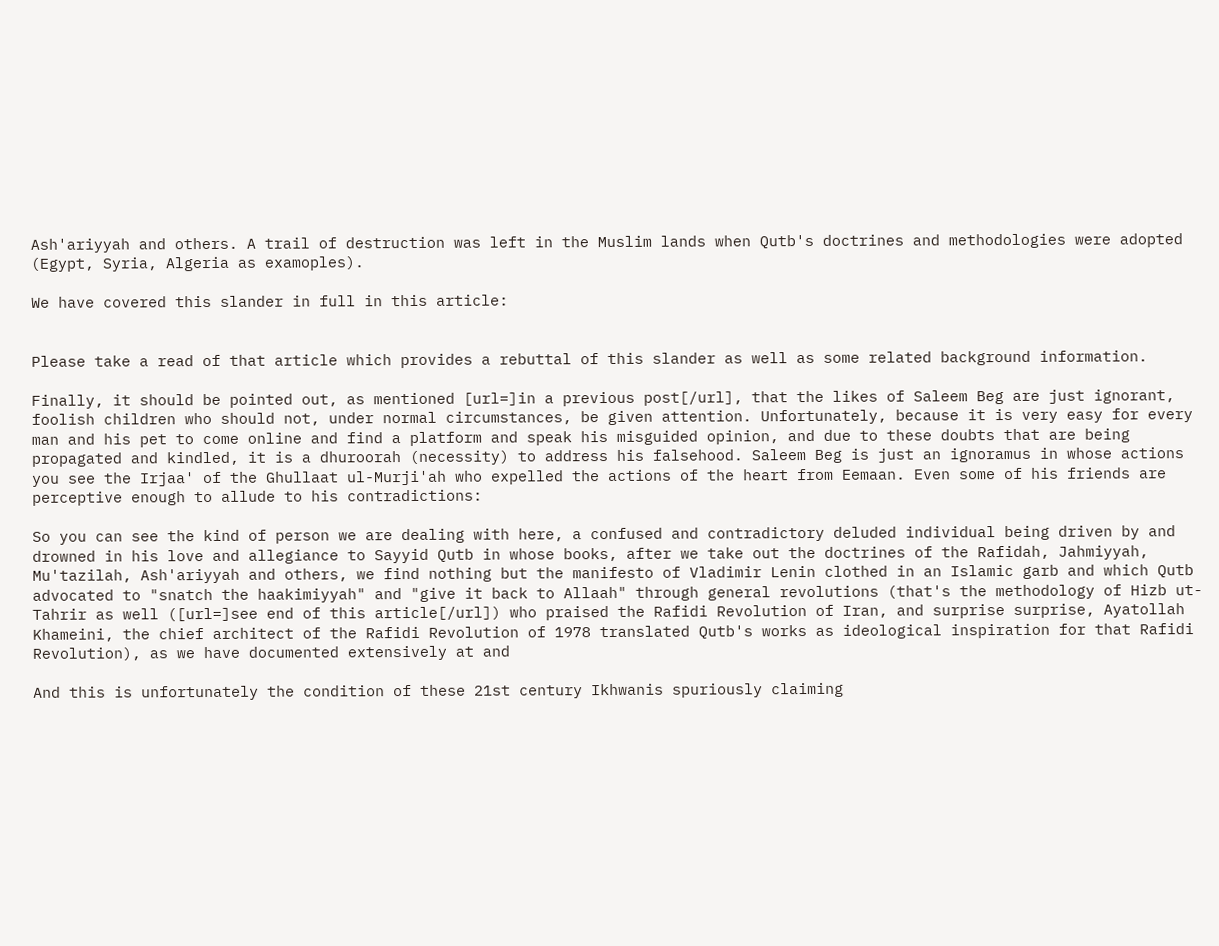Ash'ariyyah and others. A trail of destruction was left in the Muslim lands when Qutb's doctrines and methodologies were adopted (Egypt, Syria, Algeria as examoples).

We have covered this slander in full in this article:


Please take a read of that article which provides a rebuttal of this slander as well as some related background information.

Finally, it should be pointed out, as mentioned [url=]in a previous post[/url], that the likes of Saleem Beg are just ignorant, foolish children who should not, under normal circumstances, be given attention. Unfortunately, because it is very easy for every man and his pet to come online and find a platform and speak his misguided opinion, and due to these doubts that are being propagated and kindled, it is a dhuroorah (necessity) to address his falsehood. Saleem Beg is just an ignoramus in whose actions you see the Irjaa' of the Ghullaat ul-Murji'ah who expelled the actions of the heart from Eemaan. Even some of his friends are perceptive enough to allude to his contradictions:

So you can see the kind of person we are dealing with here, a confused and contradictory deluded individual being driven by and drowned in his love and allegiance to Sayyid Qutb in whose books, after we take out the doctrines of the Rafidah, Jahmiyyah, Mu'tazilah, Ash'ariyyah and others, we find nothing but the manifesto of Vladimir Lenin clothed in an Islamic garb and which Qutb advocated to "snatch the haakimiyyah" and "give it back to Allaah" through general revolutions (that's the methodology of Hizb ut-Tahrir as well ([url=]see end of this article[/url]) who praised the Rafidi Revolution of Iran, and surprise surprise, Ayatollah Khameini, the chief architect of the Rafidi Revolution of 1978 translated Qutb's works as ideological inspiration for that Rafidi Revolution), as we have documented extensively at and

And this is unfortunately the condition of these 21st century Ikhwanis spuriously claiming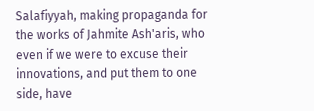Salafiyyah, making propaganda for the works of Jahmite Ash'aris, who even if we were to excuse their innovations, and put them to one side, have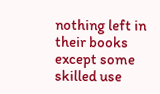nothing left in their books except some skilled use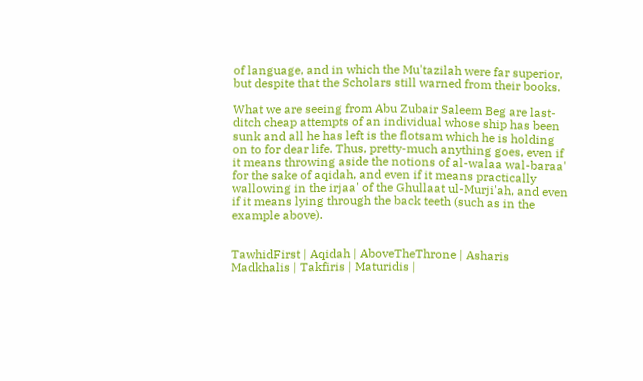of language, and in which the Mu'tazilah were far superior, but despite that the Scholars still warned from their books.

What we are seeing from Abu Zubair Saleem Beg are last-ditch cheap attempts of an individual whose ship has been sunk and all he has left is the flotsam which he is holding on to for dear life. Thus, pretty-much anything goes, even if it means throwing aside the notions of al-walaa wal-baraa' for the sake of aqidah, and even if it means practically wallowing in the irjaa' of the Ghullaat ul-Murji'ah, and even if it means lying through the back teeth (such as in the example above).


TawhidFirst | Aqidah | AboveTheThrone | Asharis
Madkhalis | Takfiris | Maturidis |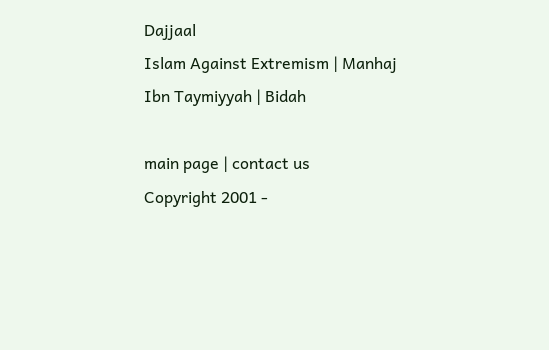Dajjaal
Islam Against Extremism | Manhaj
Ibn Taymiyyah | Bidah

main page | contact us
Copyright 2001 -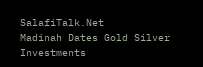SalafiTalk.Net
Madinah Dates Gold Silver Investments